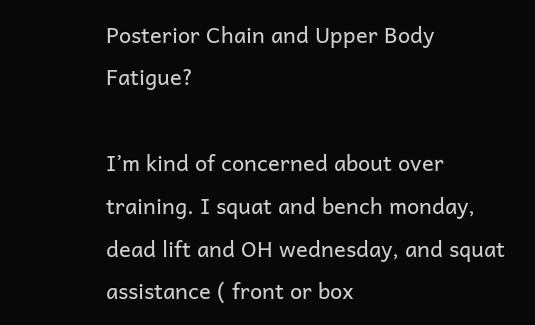Posterior Chain and Upper Body Fatigue?

I’m kind of concerned about over training. I squat and bench monday, dead lift and OH wednesday, and squat assistance ( front or box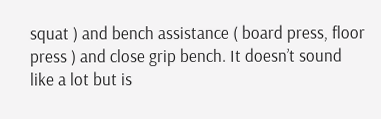squat ) and bench assistance ( board press, floor press ) and close grip bench. It doesn’t sound like a lot but is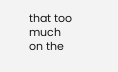that too much on the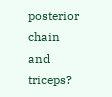posterior chain and triceps?